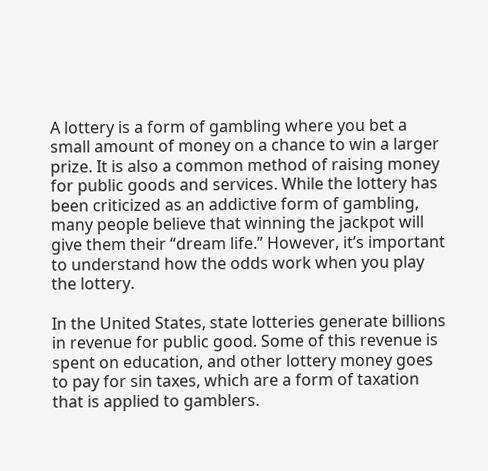A lottery is a form of gambling where you bet a small amount of money on a chance to win a larger prize. It is also a common method of raising money for public goods and services. While the lottery has been criticized as an addictive form of gambling, many people believe that winning the jackpot will give them their “dream life.” However, it’s important to understand how the odds work when you play the lottery.

In the United States, state lotteries generate billions in revenue for public good. Some of this revenue is spent on education, and other lottery money goes to pay for sin taxes, which are a form of taxation that is applied to gamblers.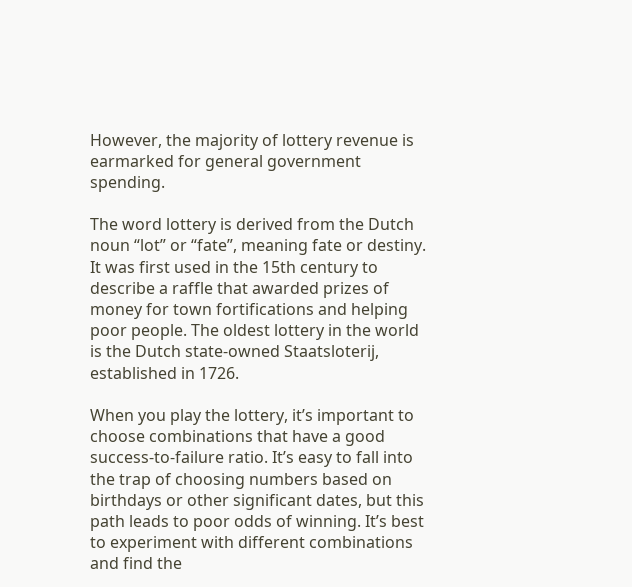However, the majority of lottery revenue is earmarked for general government spending.

The word lottery is derived from the Dutch noun “lot” or “fate”, meaning fate or destiny. It was first used in the 15th century to describe a raffle that awarded prizes of money for town fortifications and helping poor people. The oldest lottery in the world is the Dutch state-owned Staatsloterij, established in 1726.

When you play the lottery, it’s important to choose combinations that have a good success-to-failure ratio. It’s easy to fall into the trap of choosing numbers based on birthdays or other significant dates, but this path leads to poor odds of winning. It’s best to experiment with different combinations and find the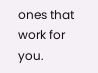ones that work for you.